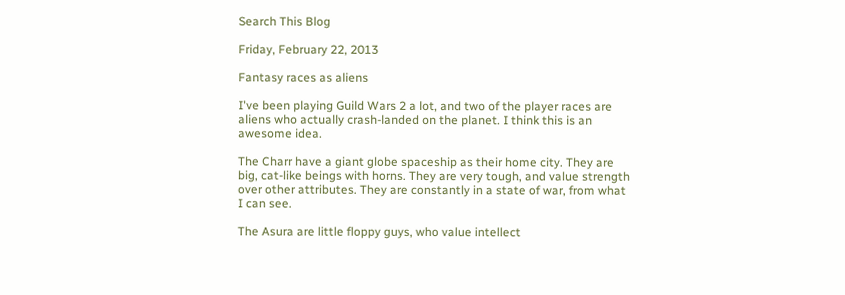Search This Blog

Friday, February 22, 2013

Fantasy races as aliens

I've been playing Guild Wars 2 a lot, and two of the player races are aliens who actually crash-landed on the planet. I think this is an awesome idea.

The Charr have a giant globe spaceship as their home city. They are big, cat-like beings with horns. They are very tough, and value strength over other attributes. They are constantly in a state of war, from what I can see.

The Asura are little floppy guys, who value intellect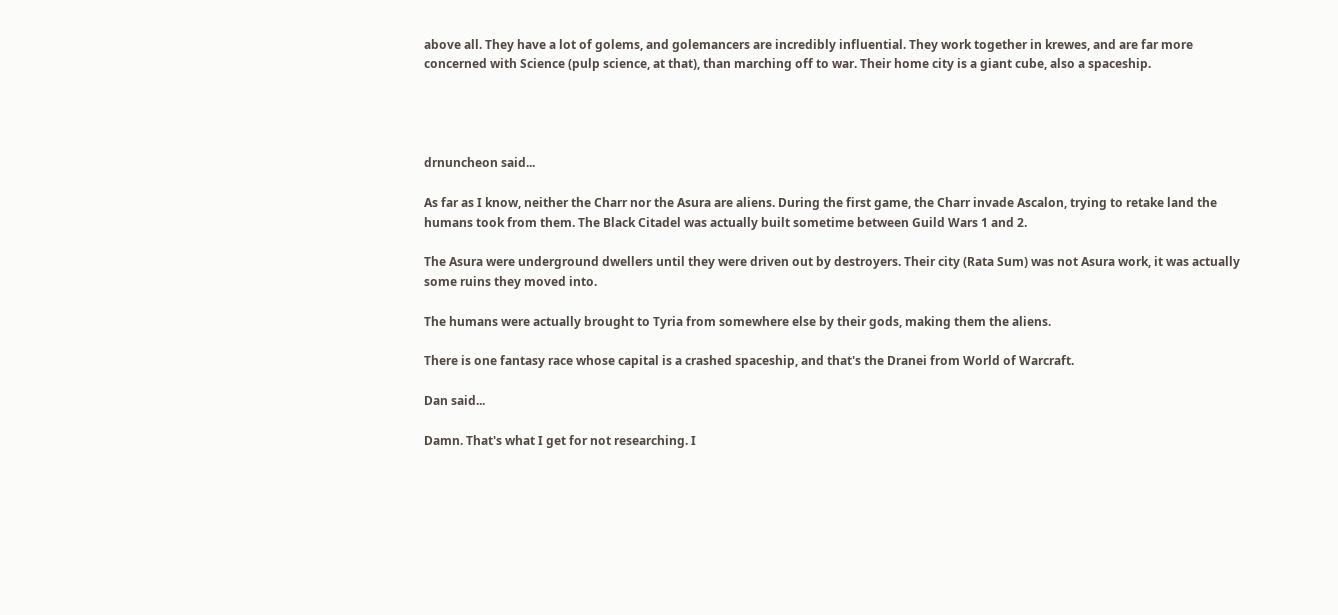above all. They have a lot of golems, and golemancers are incredibly influential. They work together in krewes, and are far more concerned with Science (pulp science, at that), than marching off to war. Their home city is a giant cube, also a spaceship.




drnuncheon said...

As far as I know, neither the Charr nor the Asura are aliens. During the first game, the Charr invade Ascalon, trying to retake land the humans took from them. The Black Citadel was actually built sometime between Guild Wars 1 and 2.

The Asura were underground dwellers until they were driven out by destroyers. Their city (Rata Sum) was not Asura work, it was actually some ruins they moved into.

The humans were actually brought to Tyria from somewhere else by their gods, making them the aliens.

There is one fantasy race whose capital is a crashed spaceship, and that's the Dranei from World of Warcraft.

Dan said...

Damn. That's what I get for not researching. I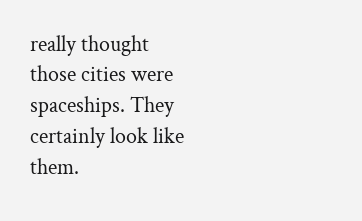really thought those cities were spaceships. They certainly look like them.